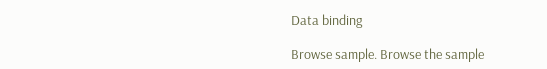Data binding

Browse sample. Browse the sample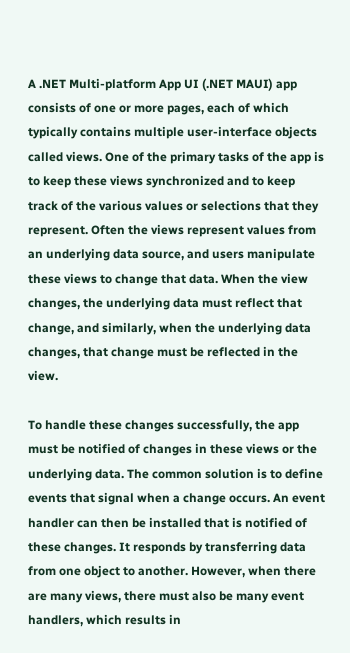A .NET Multi-platform App UI (.NET MAUI) app consists of one or more pages, each of which typically contains multiple user-interface objects called views. One of the primary tasks of the app is to keep these views synchronized and to keep track of the various values or selections that they represent. Often the views represent values from an underlying data source, and users manipulate these views to change that data. When the view changes, the underlying data must reflect that change, and similarly, when the underlying data changes, that change must be reflected in the view.

To handle these changes successfully, the app must be notified of changes in these views or the underlying data. The common solution is to define events that signal when a change occurs. An event handler can then be installed that is notified of these changes. It responds by transferring data from one object to another. However, when there are many views, there must also be many event handlers, which results in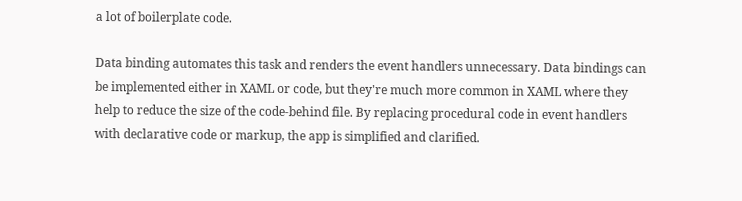a lot of boilerplate code.

Data binding automates this task and renders the event handlers unnecessary. Data bindings can be implemented either in XAML or code, but they're much more common in XAML where they help to reduce the size of the code-behind file. By replacing procedural code in event handlers with declarative code or markup, the app is simplified and clarified.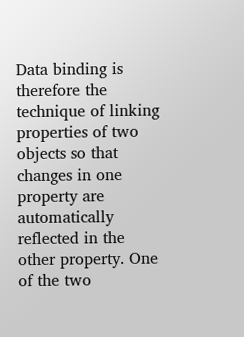Data binding is therefore the technique of linking properties of two objects so that changes in one property are automatically reflected in the other property. One of the two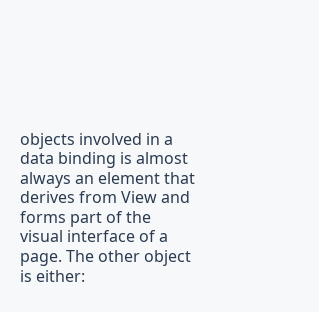objects involved in a data binding is almost always an element that derives from View and forms part of the visual interface of a page. The other object is either: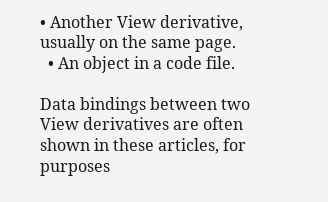• Another View derivative, usually on the same page.
  • An object in a code file.

Data bindings between two View derivatives are often shown in these articles, for purposes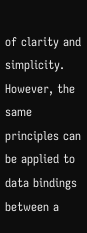of clarity and simplicity. However, the same principles can be applied to data bindings between a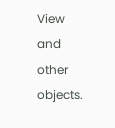View and other objects.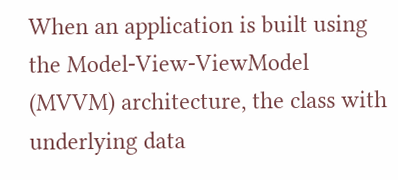When an application is built using the Model-View-ViewModel (MVVM) architecture, the class with underlying data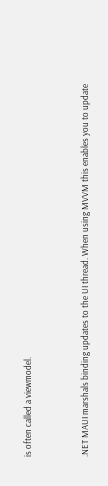is often called a viewmodel.


.NET MAUI marshals binding updates to the UI thread. When using MVVM this enables you to update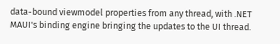data-bound viewmodel properties from any thread, with .NET MAUI's binding engine bringing the updates to the UI thread.